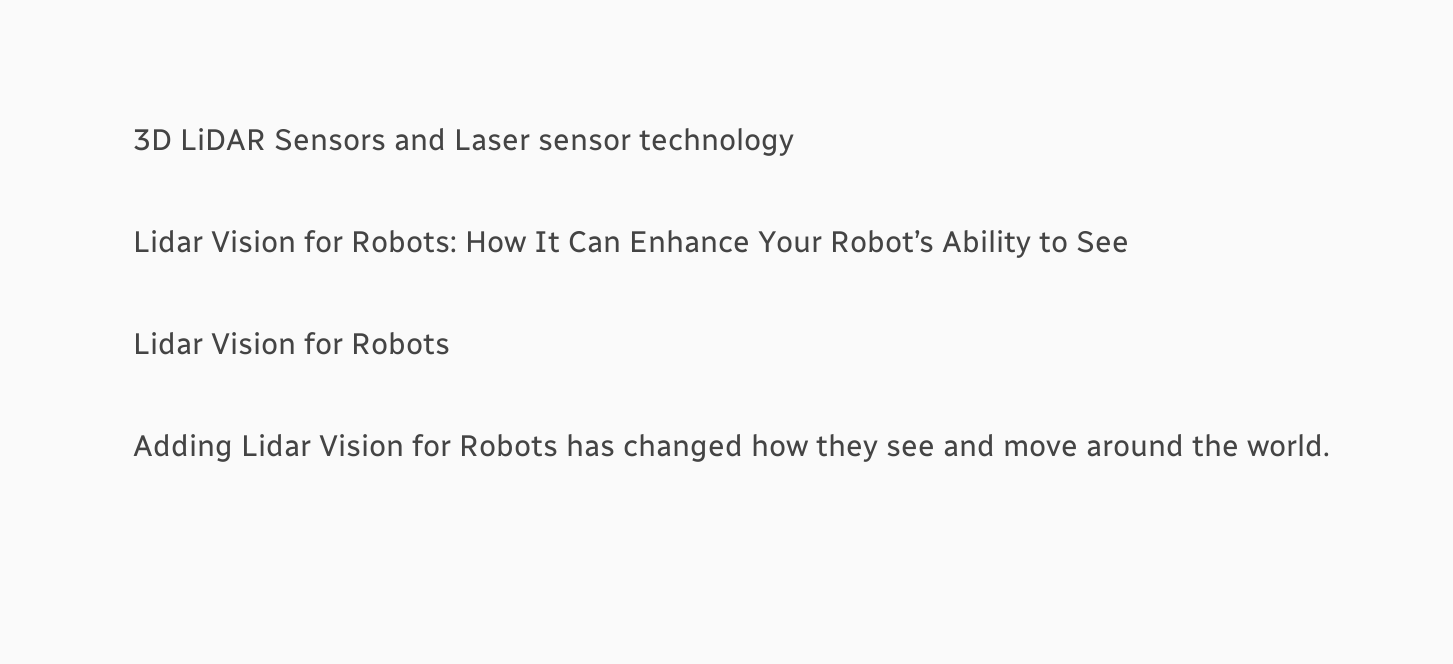3D LiDAR Sensors and Laser sensor technology

Lidar Vision for Robots: How It Can Enhance Your Robot’s Ability to See

Lidar Vision for Robots

Adding Lidar Vision for Robots has changed how they see and move around the world.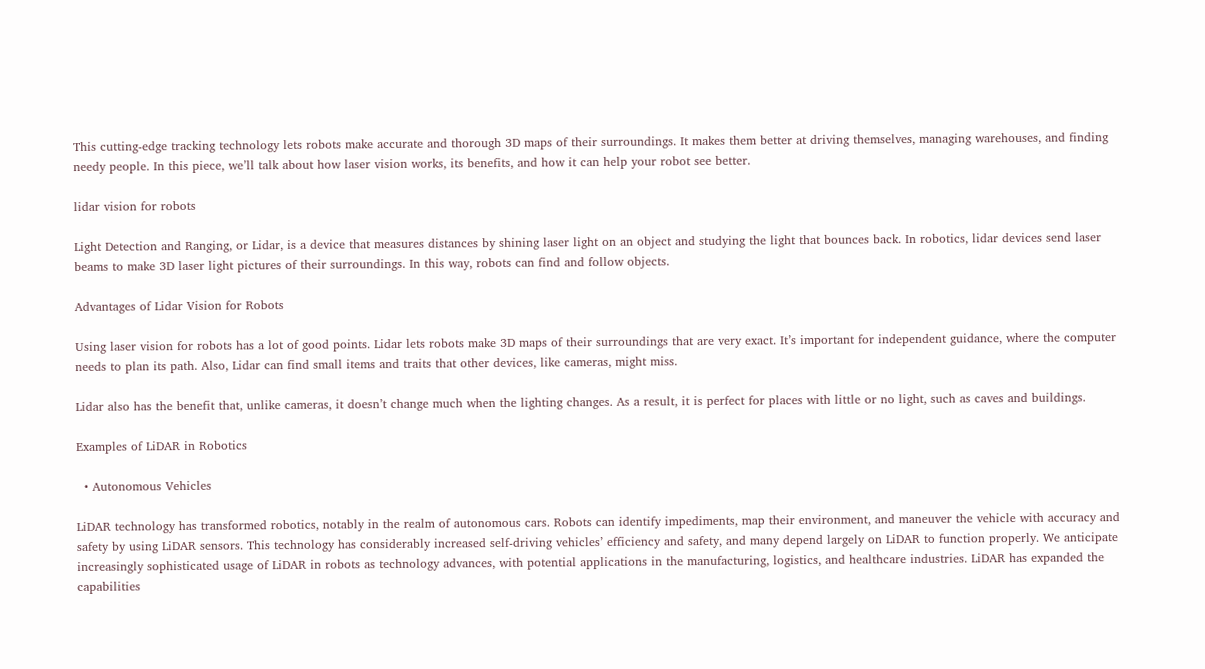This cutting-edge tracking technology lets robots make accurate and thorough 3D maps of their surroundings. It makes them better at driving themselves, managing warehouses, and finding needy people. In this piece, we’ll talk about how laser vision works, its benefits, and how it can help your robot see better.

lidar vision for robots

Light Detection and Ranging, or Lidar, is a device that measures distances by shining laser light on an object and studying the light that bounces back. In robotics, lidar devices send laser beams to make 3D laser light pictures of their surroundings. In this way, robots can find and follow objects.

Advantages of Lidar Vision for Robots

Using laser vision for robots has a lot of good points. Lidar lets robots make 3D maps of their surroundings that are very exact. It’s important for independent guidance, where the computer needs to plan its path. Also, Lidar can find small items and traits that other devices, like cameras, might miss.

Lidar also has the benefit that, unlike cameras, it doesn’t change much when the lighting changes. As a result, it is perfect for places with little or no light, such as caves and buildings.

Examples of LiDAR in Robotics

  • Autonomous Vehicles

LiDAR technology has transformed robotics, notably in the realm of autonomous cars. Robots can identify impediments, map their environment, and maneuver the vehicle with accuracy and safety by using LiDAR sensors. This technology has considerably increased self-driving vehicles’ efficiency and safety, and many depend largely on LiDAR to function properly. We anticipate increasingly sophisticated usage of LiDAR in robots as technology advances, with potential applications in the manufacturing, logistics, and healthcare industries. LiDAR has expanded the capabilities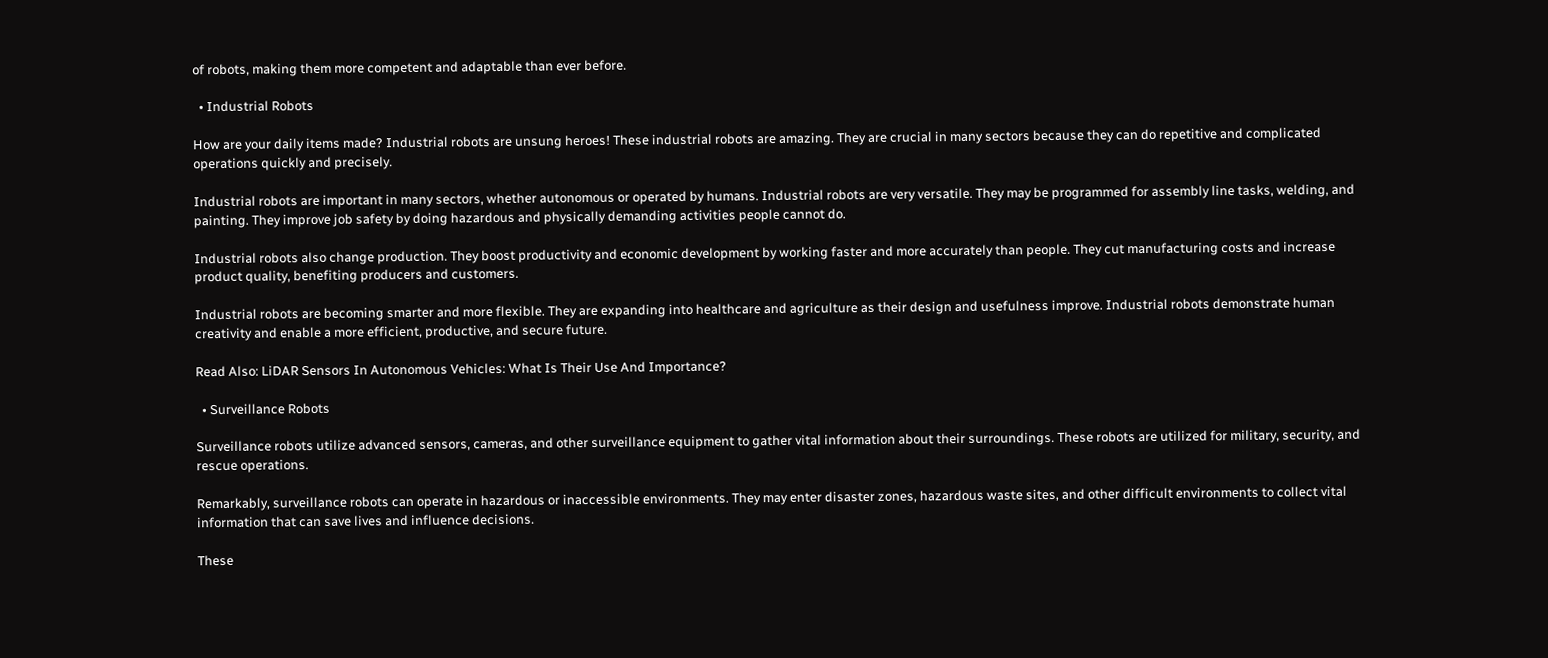of robots, making them more competent and adaptable than ever before.

  • Industrial Robots

How are your daily items made? Industrial robots are unsung heroes! These industrial robots are amazing. They are crucial in many sectors because they can do repetitive and complicated operations quickly and precisely.

Industrial robots are important in many sectors, whether autonomous or operated by humans. Industrial robots are very versatile. They may be programmed for assembly line tasks, welding, and painting. They improve job safety by doing hazardous and physically demanding activities people cannot do.

Industrial robots also change production. They boost productivity and economic development by working faster and more accurately than people. They cut manufacturing costs and increase product quality, benefiting producers and customers.

Industrial robots are becoming smarter and more flexible. They are expanding into healthcare and agriculture as their design and usefulness improve. Industrial robots demonstrate human creativity and enable a more efficient, productive, and secure future.

Read Also: LiDAR Sensors In Autonomous Vehicles: What Is Their Use And Importance?

  • Surveillance Robots

Surveillance robots utilize advanced sensors, cameras, and other surveillance equipment to gather vital information about their surroundings. These robots are utilized for military, security, and rescue operations.

Remarkably, surveillance robots can operate in hazardous or inaccessible environments. They may enter disaster zones, hazardous waste sites, and other difficult environments to collect vital information that can save lives and influence decisions.

These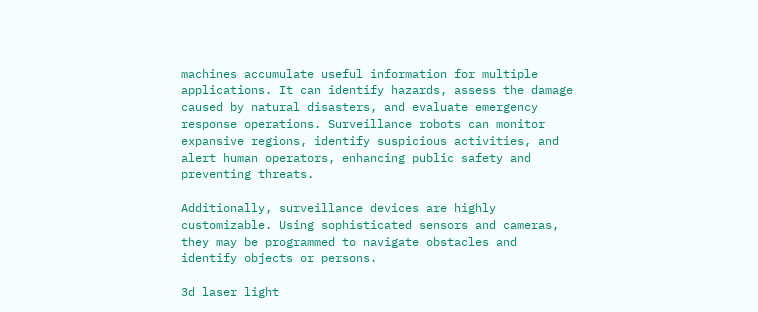machines accumulate useful information for multiple applications. It can identify hazards, assess the damage caused by natural disasters, and evaluate emergency response operations. Surveillance robots can monitor expansive regions, identify suspicious activities, and alert human operators, enhancing public safety and preventing threats.

Additionally, surveillance devices are highly customizable. Using sophisticated sensors and cameras, they may be programmed to navigate obstacles and identify objects or persons.

3d laser light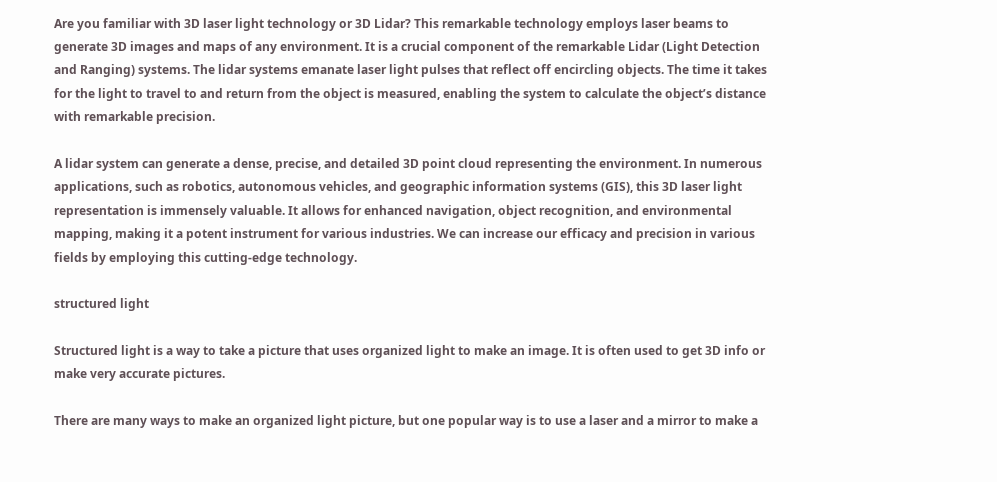Are you familiar with 3D laser light technology or 3D Lidar? This remarkable technology employs laser beams to generate 3D images and maps of any environment. It is a crucial component of the remarkable Lidar (Light Detection and Ranging) systems. The lidar systems emanate laser light pulses that reflect off encircling objects. The time it takes for the light to travel to and return from the object is measured, enabling the system to calculate the object’s distance with remarkable precision.

A lidar system can generate a dense, precise, and detailed 3D point cloud representing the environment. In numerous applications, such as robotics, autonomous vehicles, and geographic information systems (GIS), this 3D laser light representation is immensely valuable. It allows for enhanced navigation, object recognition, and environmental mapping, making it a potent instrument for various industries. We can increase our efficacy and precision in various fields by employing this cutting-edge technology.

structured light

Structured light is a way to take a picture that uses organized light to make an image. It is often used to get 3D info or make very accurate pictures.

There are many ways to make an organized light picture, but one popular way is to use a laser and a mirror to make a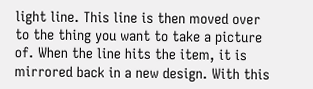light line. This line is then moved over to the thing you want to take a picture of. When the line hits the item, it is mirrored back in a new design. With this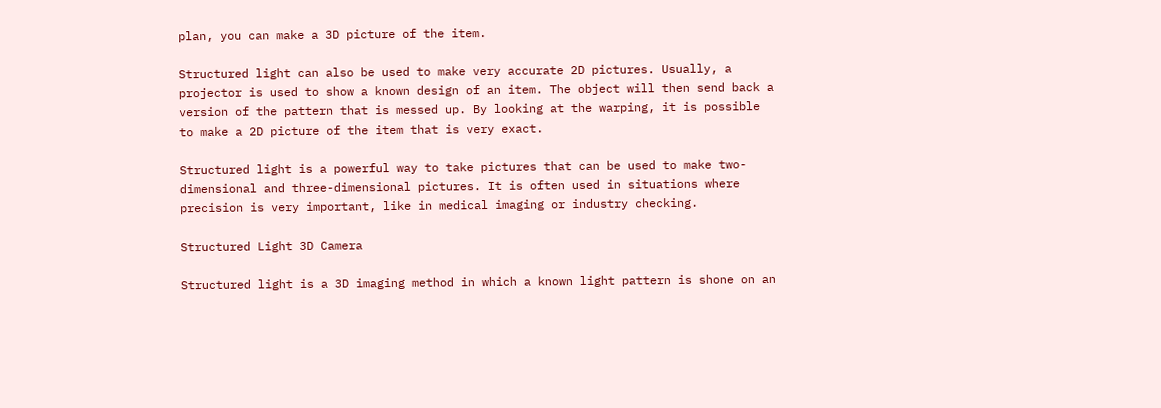plan, you can make a 3D picture of the item.

Structured light can also be used to make very accurate 2D pictures. Usually, a projector is used to show a known design of an item. The object will then send back a version of the pattern that is messed up. By looking at the warping, it is possible to make a 2D picture of the item that is very exact.

Structured light is a powerful way to take pictures that can be used to make two-dimensional and three-dimensional pictures. It is often used in situations where precision is very important, like in medical imaging or industry checking.

Structured Light 3D Camera

Structured light is a 3D imaging method in which a known light pattern is shone on an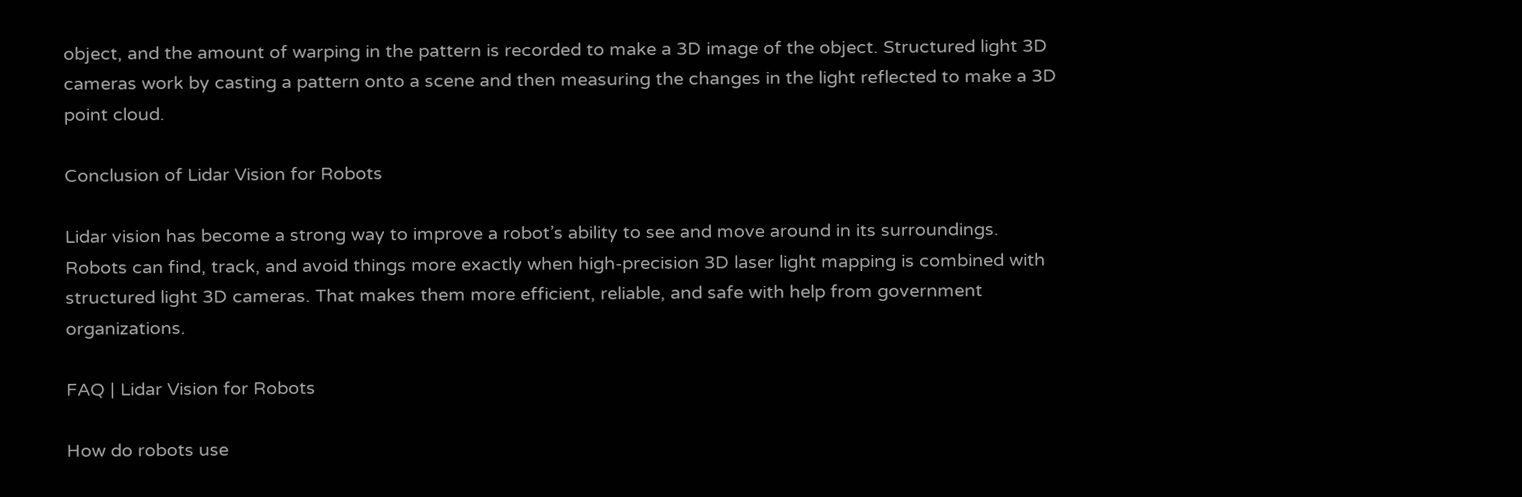object, and the amount of warping in the pattern is recorded to make a 3D image of the object. Structured light 3D cameras work by casting a pattern onto a scene and then measuring the changes in the light reflected to make a 3D point cloud.

Conclusion of Lidar Vision for Robots

Lidar vision has become a strong way to improve a robot’s ability to see and move around in its surroundings. Robots can find, track, and avoid things more exactly when high-precision 3D laser light mapping is combined with structured light 3D cameras. That makes them more efficient, reliable, and safe with help from government organizations.

FAQ | Lidar Vision for Robots

How do robots use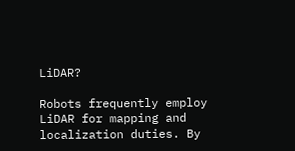LiDAR?

Robots frequently employ LiDAR for mapping and localization duties. By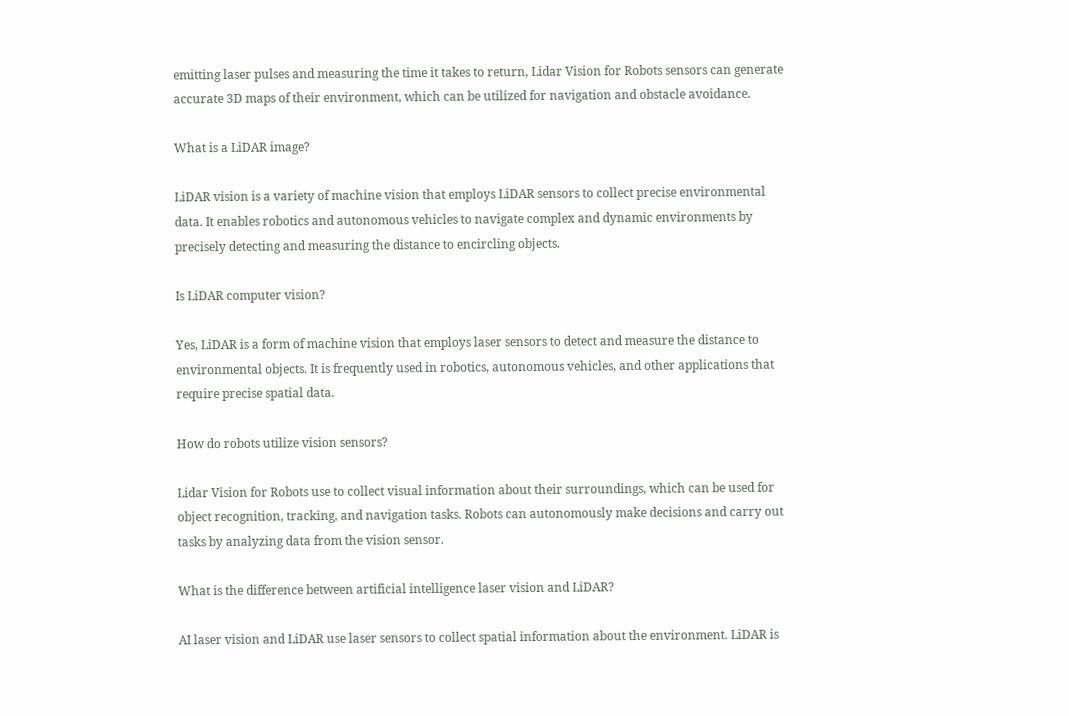emitting laser pulses and measuring the time it takes to return, Lidar Vision for Robots sensors can generate accurate 3D maps of their environment, which can be utilized for navigation and obstacle avoidance.

What is a LiDAR image?

LiDAR vision is a variety of machine vision that employs LiDAR sensors to collect precise environmental data. It enables robotics and autonomous vehicles to navigate complex and dynamic environments by precisely detecting and measuring the distance to encircling objects.

Is LiDAR computer vision?

Yes, LiDAR is a form of machine vision that employs laser sensors to detect and measure the distance to environmental objects. It is frequently used in robotics, autonomous vehicles, and other applications that require precise spatial data.

How do robots utilize vision sensors?

Lidar Vision for Robots use to collect visual information about their surroundings, which can be used for object recognition, tracking, and navigation tasks. Robots can autonomously make decisions and carry out tasks by analyzing data from the vision sensor.

What is the difference between artificial intelligence laser vision and LiDAR?

AI laser vision and LiDAR use laser sensors to collect spatial information about the environment. LiDAR is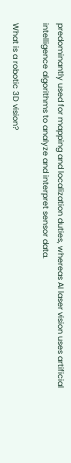predominantly used for mapping and localization duties, whereas AI laser vision uses artificial intelligence algorithms to analyze and interpret sensor data.

What is a robotic 3D vision?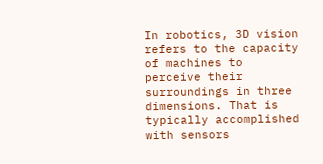In robotics, 3D vision refers to the capacity of machines to perceive their surroundings in three dimensions. That is typically accomplished with sensors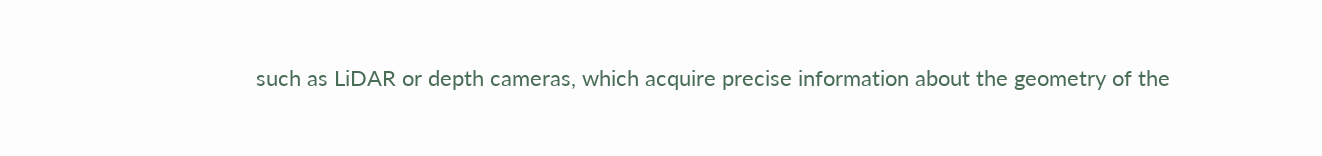such as LiDAR or depth cameras, which acquire precise information about the geometry of the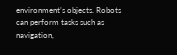environment’s objects. Robots can perform tasks such as navigation,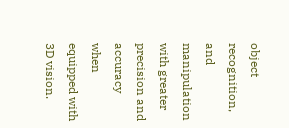object recognition, and manipulation with greater precision and accuracy when equipped with 3D vision.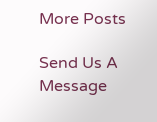More Posts

Send Us A Message